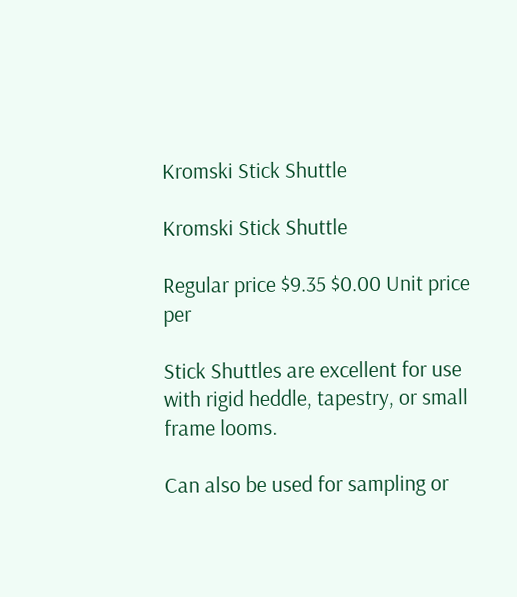Kromski Stick Shuttle

Kromski Stick Shuttle

Regular price $9.35 $0.00 Unit price per

Stick Shuttles are excellent for use with rigid heddle, tapestry, or small frame looms.

Can also be used for sampling or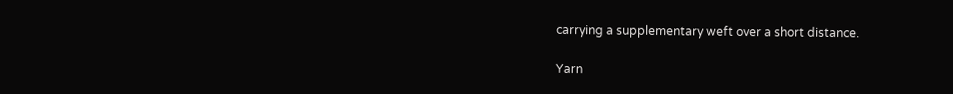carrying a supplementary weft over a short distance.

Yarn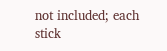not included; each stick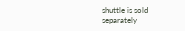shuttle is sold separately